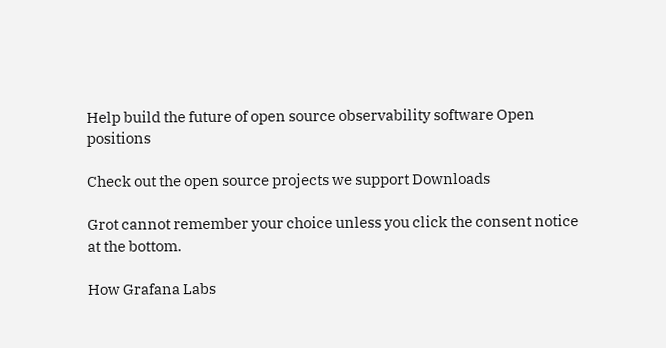Help build the future of open source observability software Open positions

Check out the open source projects we support Downloads

Grot cannot remember your choice unless you click the consent notice at the bottom.

How Grafana Labs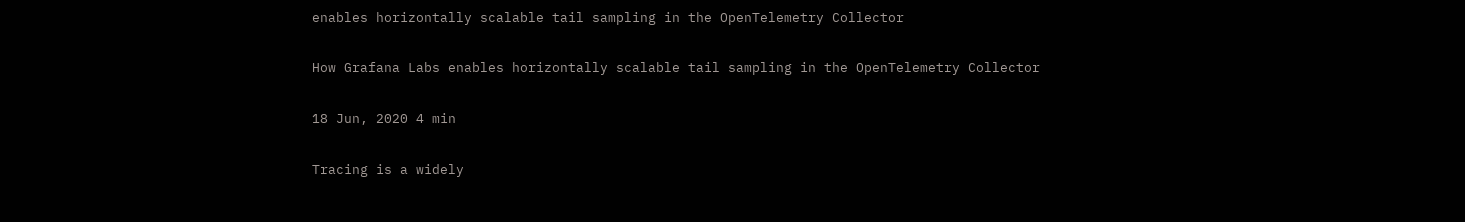enables horizontally scalable tail sampling in the OpenTelemetry Collector

How Grafana Labs enables horizontally scalable tail sampling in the OpenTelemetry Collector

18 Jun, 2020 4 min

Tracing is a widely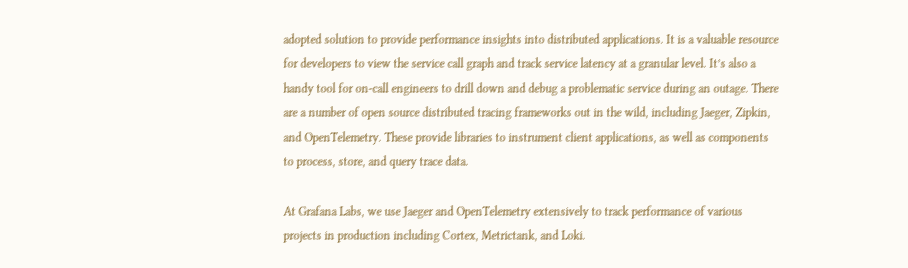adopted solution to provide performance insights into distributed applications. It is a valuable resource for developers to view the service call graph and track service latency at a granular level. It’s also a handy tool for on-call engineers to drill down and debug a problematic service during an outage. There are a number of open source distributed tracing frameworks out in the wild, including Jaeger, Zipkin, and OpenTelemetry. These provide libraries to instrument client applications, as well as components to process, store, and query trace data.

At Grafana Labs, we use Jaeger and OpenTelemetry extensively to track performance of various projects in production including Cortex, Metrictank, and Loki.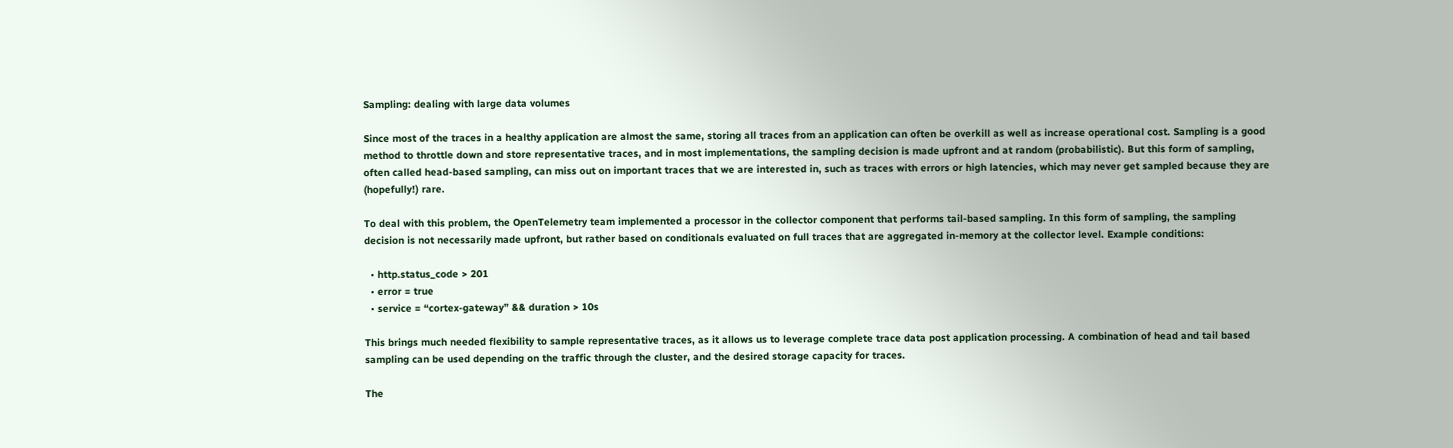Sampling: dealing with large data volumes

Since most of the traces in a healthy application are almost the same, storing all traces from an application can often be overkill as well as increase operational cost. Sampling is a good method to throttle down and store representative traces, and in most implementations, the sampling decision is made upfront and at random (probabilistic). But this form of sampling, often called head-based sampling, can miss out on important traces that we are interested in, such as traces with errors or high latencies, which may never get sampled because they are (hopefully!) rare.

To deal with this problem, the OpenTelemetry team implemented a processor in the collector component that performs tail-based sampling. In this form of sampling, the sampling decision is not necessarily made upfront, but rather based on conditionals evaluated on full traces that are aggregated in-memory at the collector level. Example conditions:

  • http.status_code > 201
  • error = true
  • service = “cortex-gateway” && duration > 10s

This brings much needed flexibility to sample representative traces, as it allows us to leverage complete trace data post application processing. A combination of head and tail based sampling can be used depending on the traffic through the cluster, and the desired storage capacity for traces.

The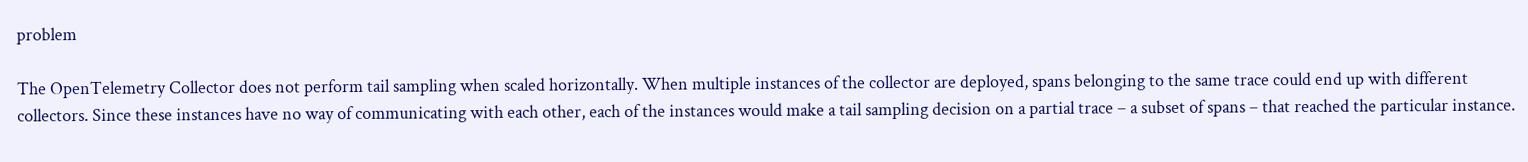problem

The OpenTelemetry Collector does not perform tail sampling when scaled horizontally. When multiple instances of the collector are deployed, spans belonging to the same trace could end up with different collectors. Since these instances have no way of communicating with each other, each of the instances would make a tail sampling decision on a partial trace – a subset of spans – that reached the particular instance.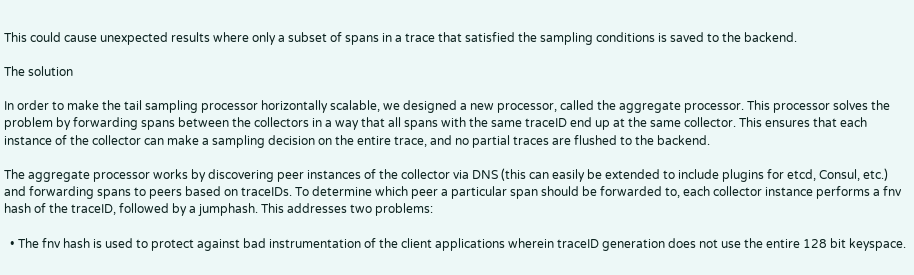This could cause unexpected results where only a subset of spans in a trace that satisfied the sampling conditions is saved to the backend.

The solution

In order to make the tail sampling processor horizontally scalable, we designed a new processor, called the aggregate processor. This processor solves the problem by forwarding spans between the collectors in a way that all spans with the same traceID end up at the same collector. This ensures that each instance of the collector can make a sampling decision on the entire trace, and no partial traces are flushed to the backend.

The aggregate processor works by discovering peer instances of the collector via DNS (this can easily be extended to include plugins for etcd, Consul, etc.) and forwarding spans to peers based on traceIDs. To determine which peer a particular span should be forwarded to, each collector instance performs a fnv hash of the traceID, followed by a jumphash. This addresses two problems:

  • The fnv hash is used to protect against bad instrumentation of the client applications wherein traceID generation does not use the entire 128 bit keyspace.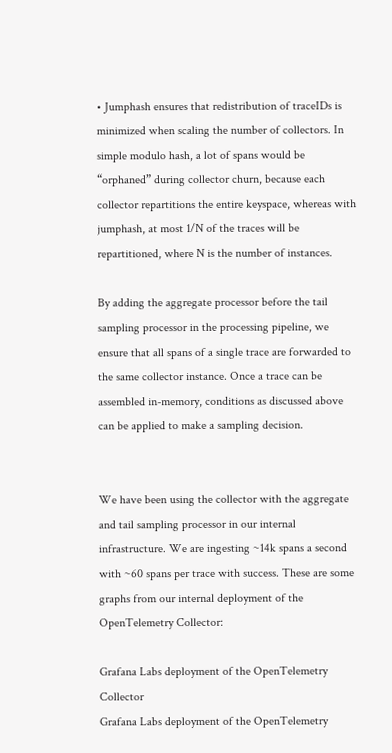• Jumphash ensures that redistribution of traceIDs is minimized when scaling the number of collectors. In simple modulo hash, a lot of spans would be “orphaned” during collector churn, because each collector repartitions the entire keyspace, whereas with jumphash, at most 1/N of the traces will be repartitioned, where N is the number of instances.

By adding the aggregate processor before the tail sampling processor in the processing pipeline, we ensure that all spans of a single trace are forwarded to the same collector instance. Once a trace can be assembled in-memory, conditions as discussed above can be applied to make a sampling decision.


We have been using the collector with the aggregate and tail sampling processor in our internal infrastructure. We are ingesting ~14k spans a second with ~60 spans per trace with success. These are some graphs from our internal deployment of the OpenTelemetry Collector:

Grafana Labs deployment of the OpenTelemetry Collector
Grafana Labs deployment of the OpenTelemetry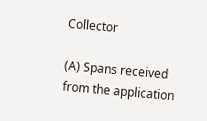Collector

(A) Spans received from the application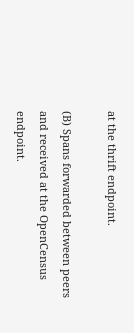at the thrift endpoint.

(B) Spans forwarded between peers and received at the OpenCensus endpoint.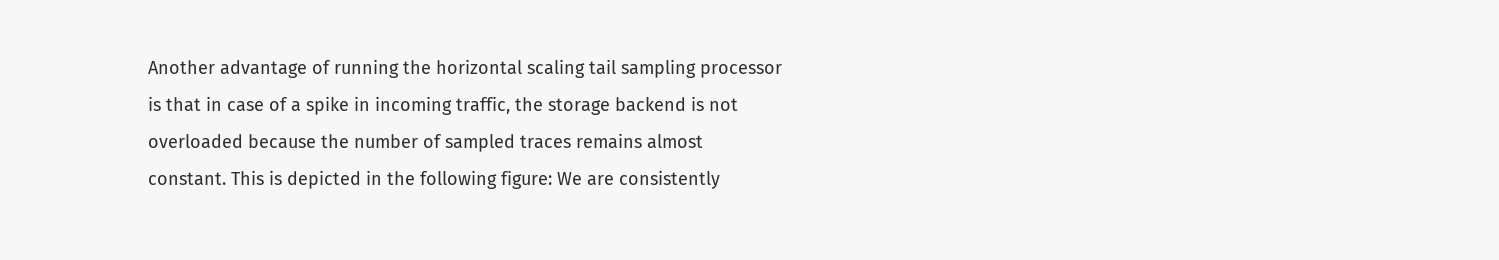Another advantage of running the horizontal scaling tail sampling processor is that in case of a spike in incoming traffic, the storage backend is not overloaded because the number of sampled traces remains almost constant. This is depicted in the following figure: We are consistently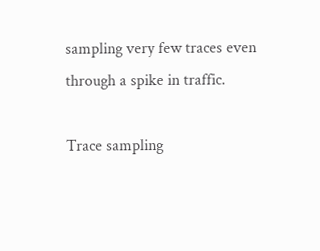sampling very few traces even through a spike in traffic.

Trace sampling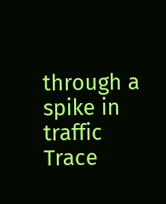through a spike in traffic
Trace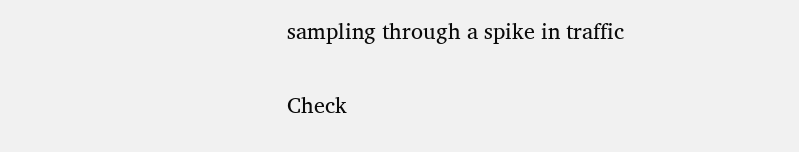sampling through a spike in traffic

Check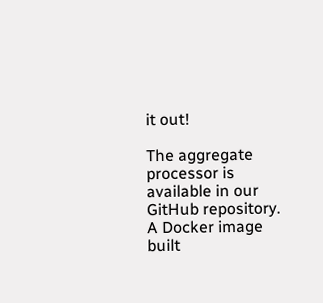it out!

The aggregate processor is available in our GitHub repository. A Docker image built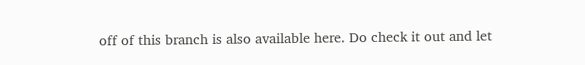off of this branch is also available here. Do check it out and let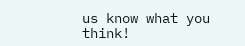us know what you think!